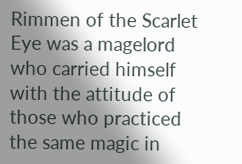Rimmen of the Scarlet Eye was a magelord who carried himself with the attitude of those who practiced the same magic in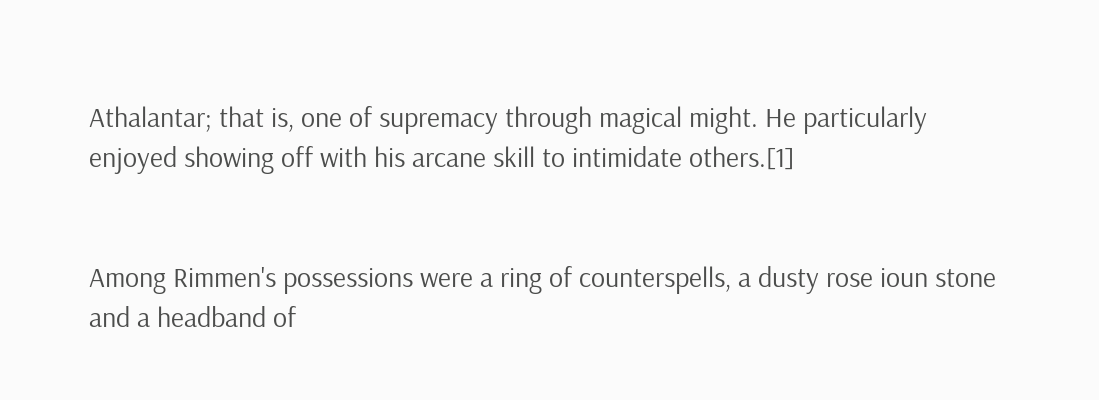Athalantar; that is, one of supremacy through magical might. He particularly enjoyed showing off with his arcane skill to intimidate others.[1]


Among Rimmen's possessions were a ring of counterspells, a dusty rose ioun stone and a headband of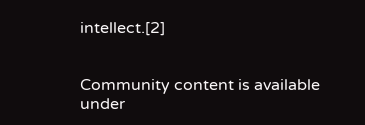intellect.[2]


Community content is available under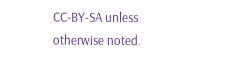CC-BY-SA unless otherwise noted.